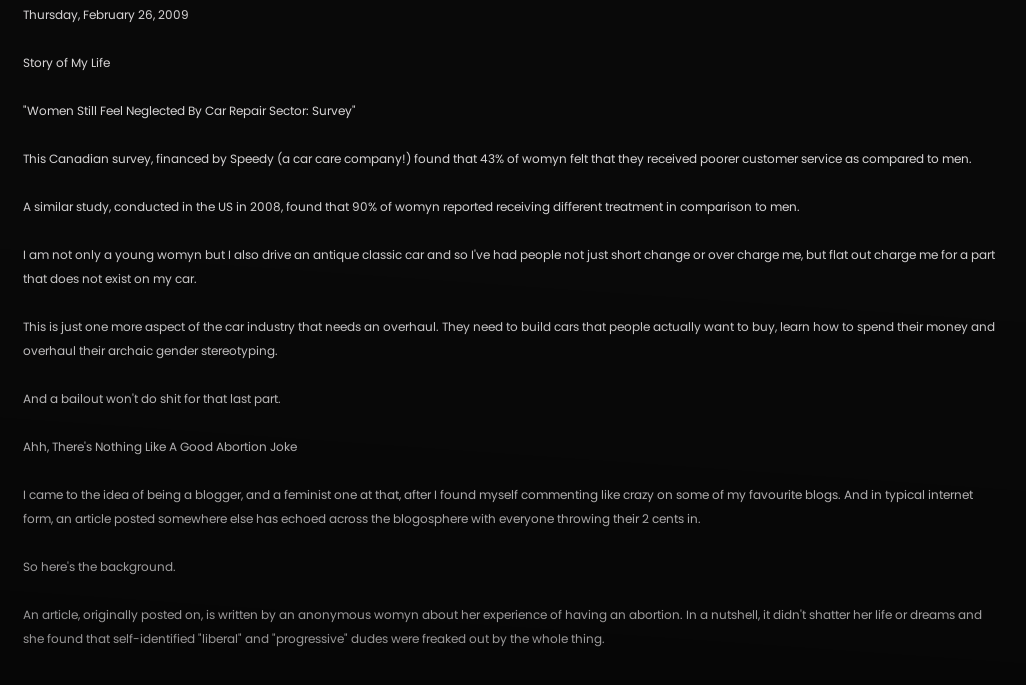Thursday, February 26, 2009

Story of My Life

"Women Still Feel Neglected By Car Repair Sector: Survey"

This Canadian survey, financed by Speedy (a car care company!) found that 43% of womyn felt that they received poorer customer service as compared to men.

A similar study, conducted in the US in 2008, found that 90% of womyn reported receiving different treatment in comparison to men.

I am not only a young womyn but I also drive an antique classic car and so I've had people not just short change or over charge me, but flat out charge me for a part that does not exist on my car.

This is just one more aspect of the car industry that needs an overhaul. They need to build cars that people actually want to buy, learn how to spend their money and overhaul their archaic gender stereotyping.

And a bailout won't do shit for that last part.

Ahh, There's Nothing Like A Good Abortion Joke

I came to the idea of being a blogger, and a feminist one at that, after I found myself commenting like crazy on some of my favourite blogs. And in typical internet form, an article posted somewhere else has echoed across the blogosphere with everyone throwing their 2 cents in.

So here's the background.

An article, originally posted on, is written by an anonymous womyn about her experience of having an abortion. In a nutshell, it didn't shatter her life or dreams and she found that self-identified "liberal" and "progressive" dudes were freaked out by the whole thing.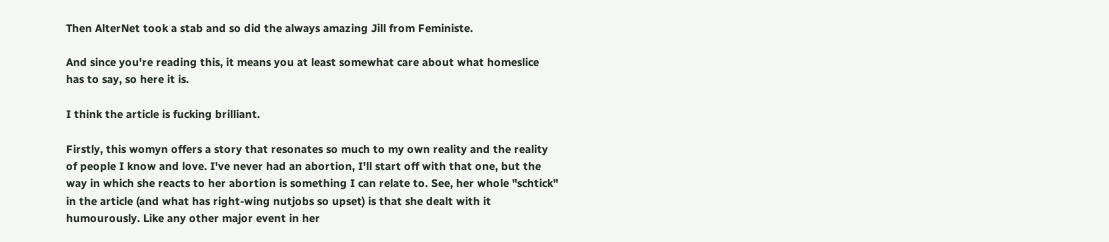Then AlterNet took a stab and so did the always amazing Jill from Feministe.

And since you're reading this, it means you at least somewhat care about what homeslice has to say, so here it is.

I think the article is fucking brilliant.

Firstly, this womyn offers a story that resonates so much to my own reality and the reality of people I know and love. I've never had an abortion, I'll start off with that one, but the way in which she reacts to her abortion is something I can relate to. See, her whole "schtick" in the article (and what has right-wing nutjobs so upset) is that she dealt with it humourously. Like any other major event in her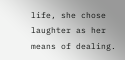life, she chose laughter as her means of dealing.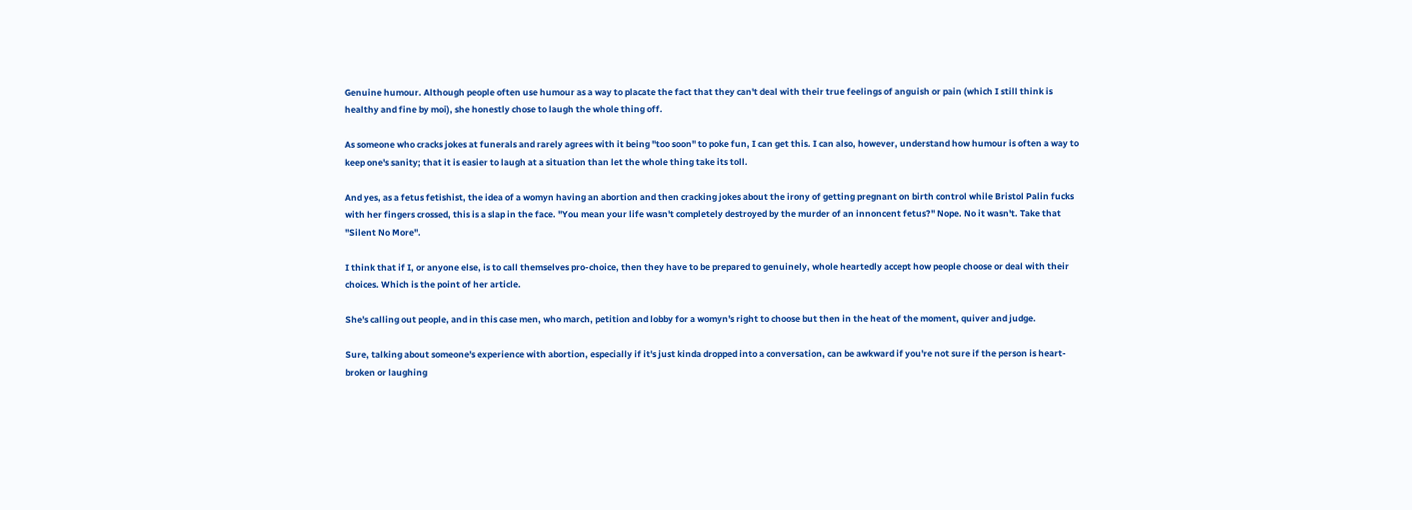Genuine humour. Although people often use humour as a way to placate the fact that they can't deal with their true feelings of anguish or pain (which I still think is healthy and fine by moi), she honestly chose to laugh the whole thing off.

As someone who cracks jokes at funerals and rarely agrees with it being "too soon" to poke fun, I can get this. I can also, however, understand how humour is often a way to keep one's sanity; that it is easier to laugh at a situation than let the whole thing take its toll.

And yes, as a fetus fetishist, the idea of a womyn having an abortion and then cracking jokes about the irony of getting pregnant on birth control while Bristol Palin fucks with her fingers crossed, this is a slap in the face. "You mean your life wasn't completely destroyed by the murder of an innoncent fetus?" Nope. No it wasn't. Take that "Silent No More".

I think that if I, or anyone else, is to call themselves pro-choice, then they have to be prepared to genuinely, whole heartedly accept how people choose or deal with their choices. Which is the point of her article.

She's calling out people, and in this case men, who march, petition and lobby for a womyn's right to choose but then in the heat of the moment, quiver and judge.

Sure, talking about someone's experience with abortion, especially if it's just kinda dropped into a conversation, can be awkward if you're not sure if the person is heart-broken or laughing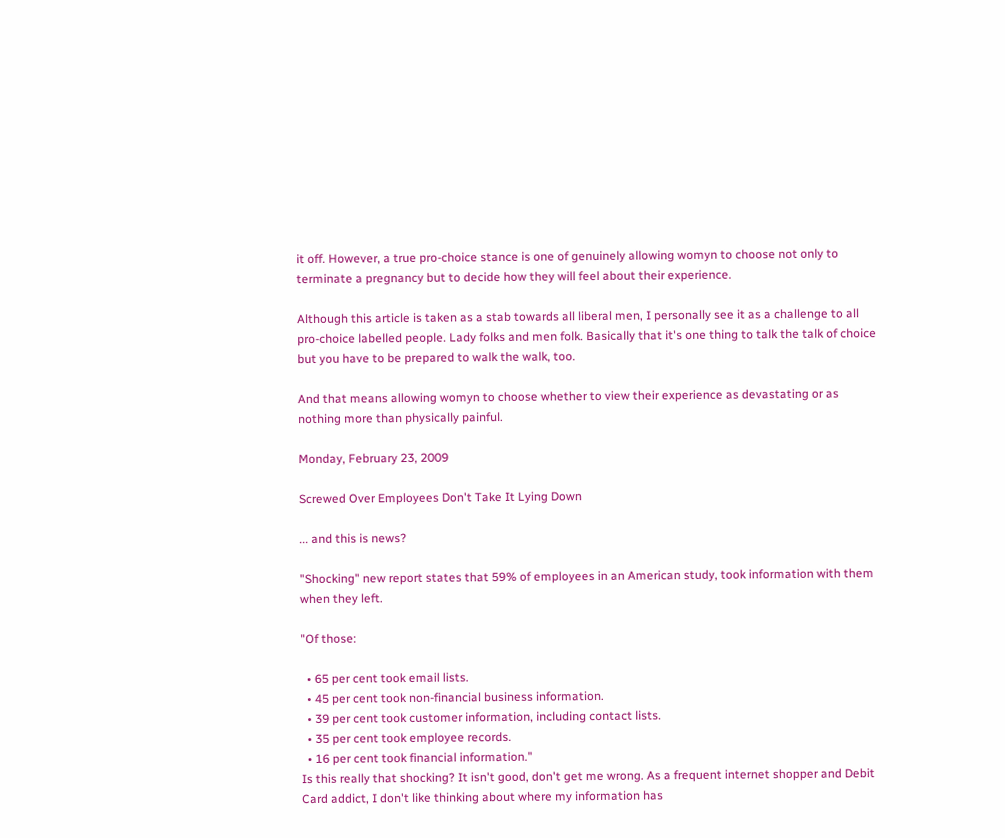it off. However, a true pro-choice stance is one of genuinely allowing womyn to choose not only to terminate a pregnancy but to decide how they will feel about their experience.

Although this article is taken as a stab towards all liberal men, I personally see it as a challenge to all pro-choice labelled people. Lady folks and men folk. Basically that it's one thing to talk the talk of choice but you have to be prepared to walk the walk, too.

And that means allowing womyn to choose whether to view their experience as devastating or as nothing more than physically painful.

Monday, February 23, 2009

Screwed Over Employees Don't Take It Lying Down

... and this is news?

"Shocking" new report states that 59% of employees in an American study, took information with them when they left.

"Of those:

  • 65 per cent took email lists.
  • 45 per cent took non-financial business information.
  • 39 per cent took customer information, including contact lists.
  • 35 per cent took employee records.
  • 16 per cent took financial information."
Is this really that shocking? It isn't good, don't get me wrong. As a frequent internet shopper and Debit Card addict, I don't like thinking about where my information has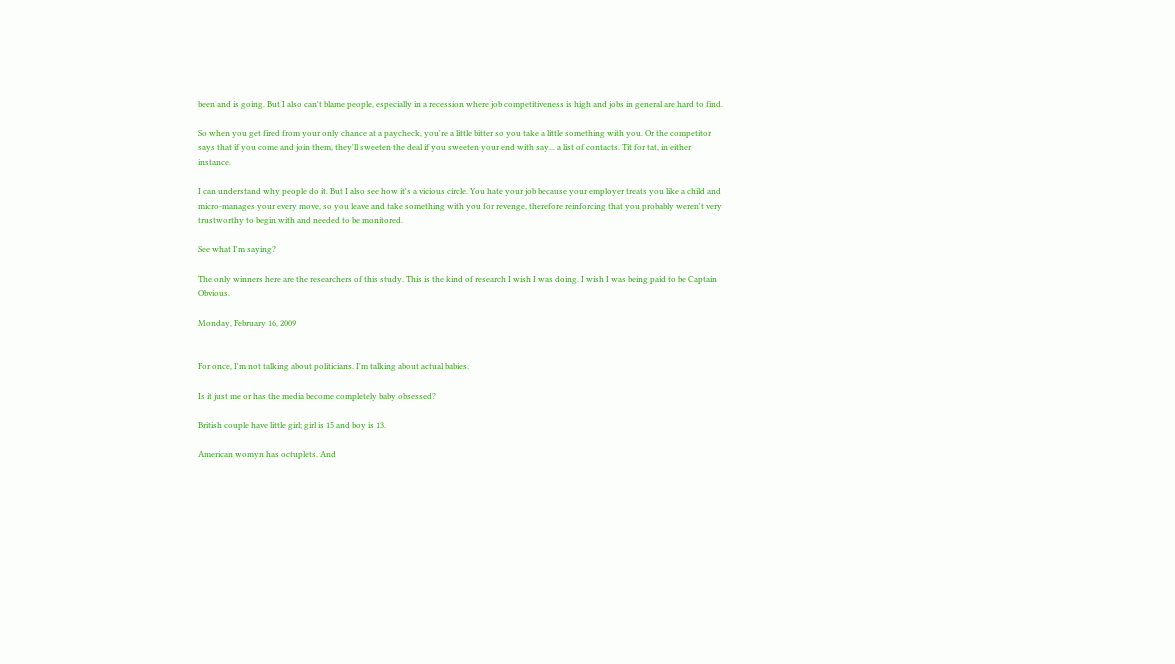been and is going. But I also can't blame people, especially in a recession where job competitiveness is high and jobs in general are hard to find.

So when you get fired from your only chance at a paycheck, you're a little bitter so you take a little something with you. Or the competitor says that if you come and join them, they'll sweeten the deal if you sweeten your end with say... a list of contacts. Tit for tat, in either instance.

I can understand why people do it. But I also see how it's a vicious circle. You hate your job because your employer treats you like a child and micro-manages your every move, so you leave and take something with you for revenge, therefore reinforcing that you probably weren't very trustworthy to begin with and needed to be monitored.

See what I'm saying?

The only winners here are the researchers of this study. This is the kind of research I wish I was doing. I wish I was being paid to be Captain Obvious.

Monday, February 16, 2009


For once, I'm not talking about politicians. I'm talking about actual babies.

Is it just me or has the media become completely baby obsessed?

British couple have little girl; girl is 15 and boy is 13.

American womyn has octuplets. And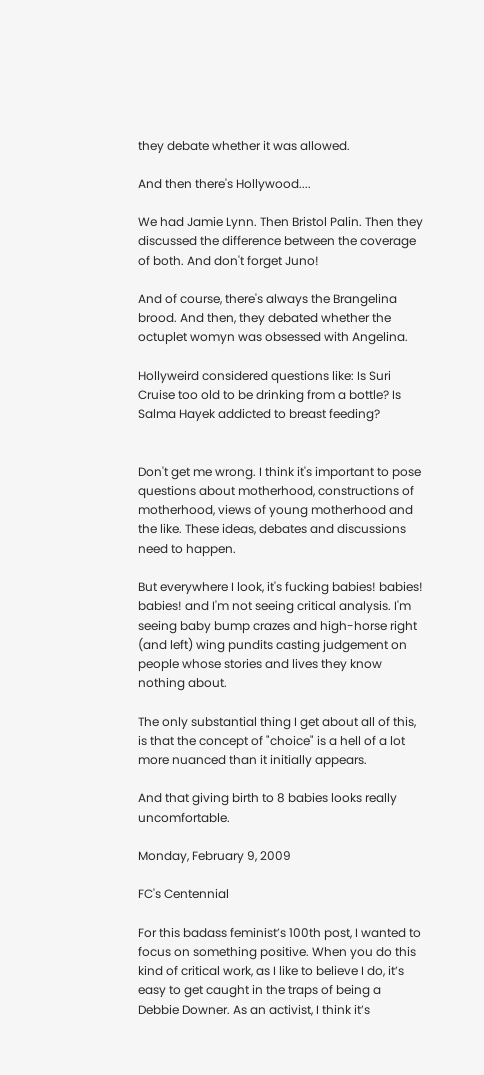they debate whether it was allowed.

And then there's Hollywood....

We had Jamie Lynn. Then Bristol Palin. Then they discussed the difference between the coverage of both. And don't forget Juno!

And of course, there's always the Brangelina brood. And then, they debated whether the octuplet womyn was obsessed with Angelina.

Hollyweird considered questions like: Is Suri Cruise too old to be drinking from a bottle? Is Salma Hayek addicted to breast feeding?


Don't get me wrong. I think it's important to pose questions about motherhood, constructions of motherhood, views of young motherhood and the like. These ideas, debates and discussions need to happen.

But everywhere I look, it's fucking babies! babies! babies! and I'm not seeing critical analysis. I'm seeing baby bump crazes and high-horse right (and left) wing pundits casting judgement on people whose stories and lives they know nothing about.

The only substantial thing I get about all of this, is that the concept of "choice" is a hell of a lot more nuanced than it initially appears.

And that giving birth to 8 babies looks really uncomfortable.

Monday, February 9, 2009

FC's Centennial

For this badass feminist’s 100th post, I wanted to focus on something positive. When you do this kind of critical work, as I like to believe I do, it’s easy to get caught in the traps of being a Debbie Downer. As an activist, I think it’s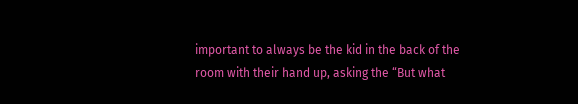important to always be the kid in the back of the room with their hand up, asking the “But what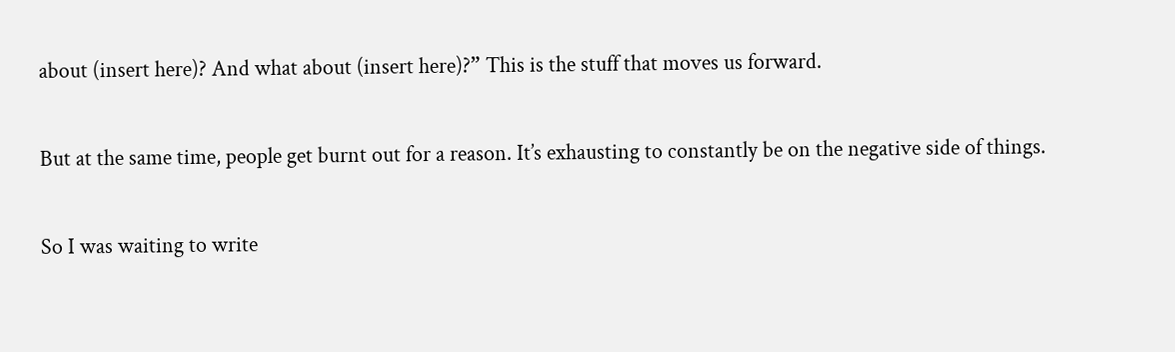about (insert here)? And what about (insert here)?” This is the stuff that moves us forward.

But at the same time, people get burnt out for a reason. It’s exhausting to constantly be on the negative side of things.

So I was waiting to write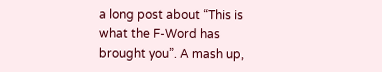a long post about “This is what the F-Word has brought you”. A mash up,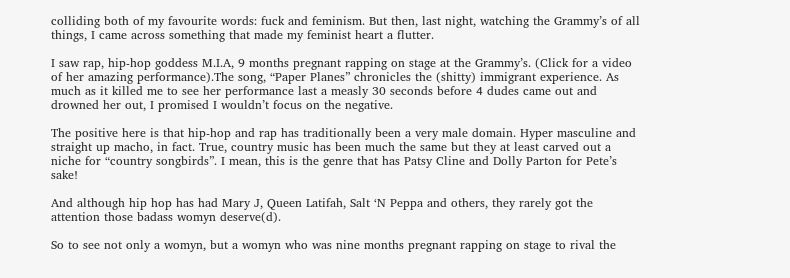colliding both of my favourite words: fuck and feminism. But then, last night, watching the Grammy’s of all things, I came across something that made my feminist heart a flutter.

I saw rap, hip-hop goddess M.I.A, 9 months pregnant rapping on stage at the Grammy’s. (Click for a video of her amazing performance).The song, “Paper Planes” chronicles the (shitty) immigrant experience. As much as it killed me to see her performance last a measly 30 seconds before 4 dudes came out and drowned her out, I promised I wouldn’t focus on the negative.

The positive here is that hip-hop and rap has traditionally been a very male domain. Hyper masculine and straight up macho, in fact. True, country music has been much the same but they at least carved out a niche for “country songbirds”. I mean, this is the genre that has Patsy Cline and Dolly Parton for Pete’s sake!

And although hip hop has had Mary J, Queen Latifah, Salt ‘N Peppa and others, they rarely got the attention those badass womyn deserve(d).

So to see not only a womyn, but a womyn who was nine months pregnant rapping on stage to rival the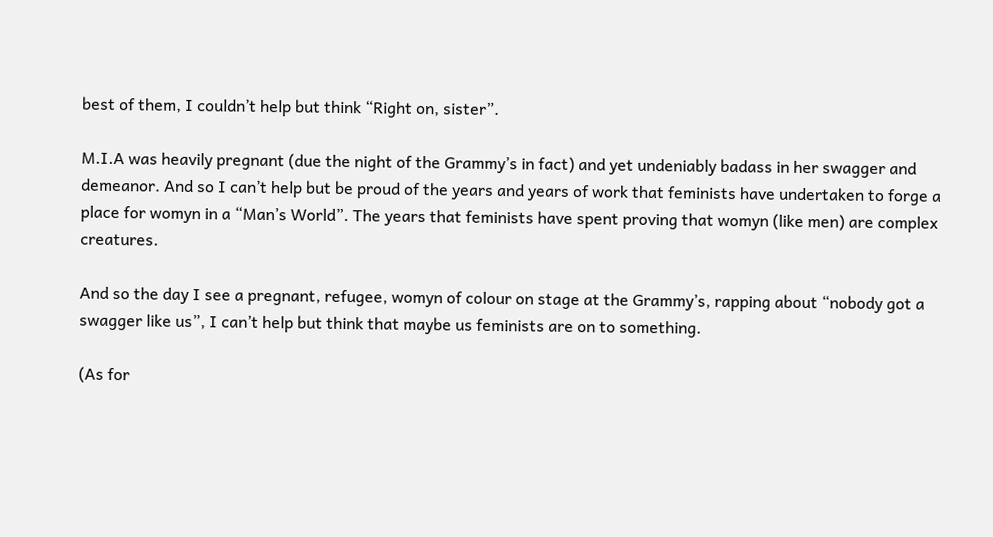best of them, I couldn’t help but think “Right on, sister”.

M.I.A was heavily pregnant (due the night of the Grammy’s in fact) and yet undeniably badass in her swagger and demeanor. And so I can’t help but be proud of the years and years of work that feminists have undertaken to forge a place for womyn in a “Man’s World”. The years that feminists have spent proving that womyn (like men) are complex creatures.

And so the day I see a pregnant, refugee, womyn of colour on stage at the Grammy’s, rapping about “nobody got a swagger like us”, I can’t help but think that maybe us feminists are on to something.

(As for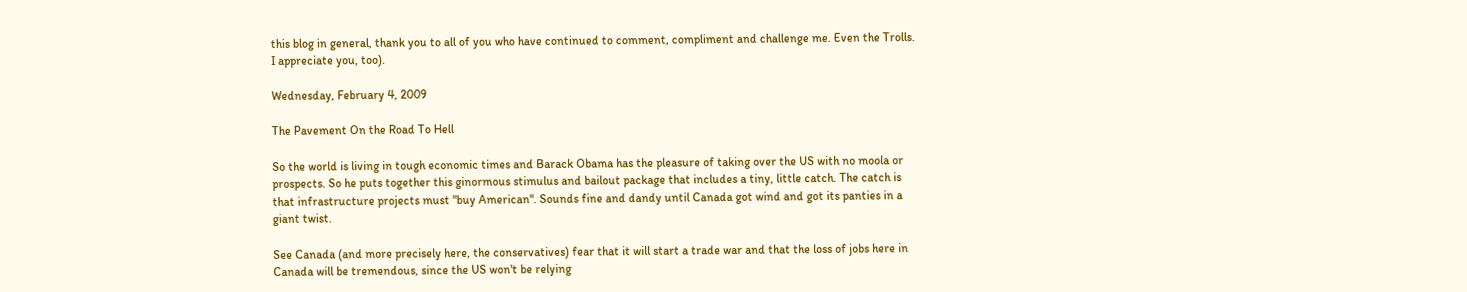this blog in general, thank you to all of you who have continued to comment, compliment and challenge me. Even the Trolls. I appreciate you, too).

Wednesday, February 4, 2009

The Pavement On the Road To Hell

So the world is living in tough economic times and Barack Obama has the pleasure of taking over the US with no moola or prospects. So he puts together this ginormous stimulus and bailout package that includes a tiny, little catch. The catch is that infrastructure projects must "buy American". Sounds fine and dandy until Canada got wind and got its panties in a giant twist.

See Canada (and more precisely here, the conservatives) fear that it will start a trade war and that the loss of jobs here in Canada will be tremendous, since the US won't be relying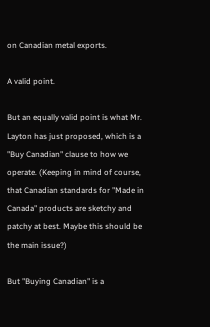on Canadian metal exports.

A valid point.

But an equally valid point is what Mr. Layton has just proposed, which is a "Buy Canadian" clause to how we operate. (Keeping in mind of course, that Canadian standards for "Made in Canada" products are sketchy and patchy at best. Maybe this should be the main issue?)

But "Buying Canadian" is a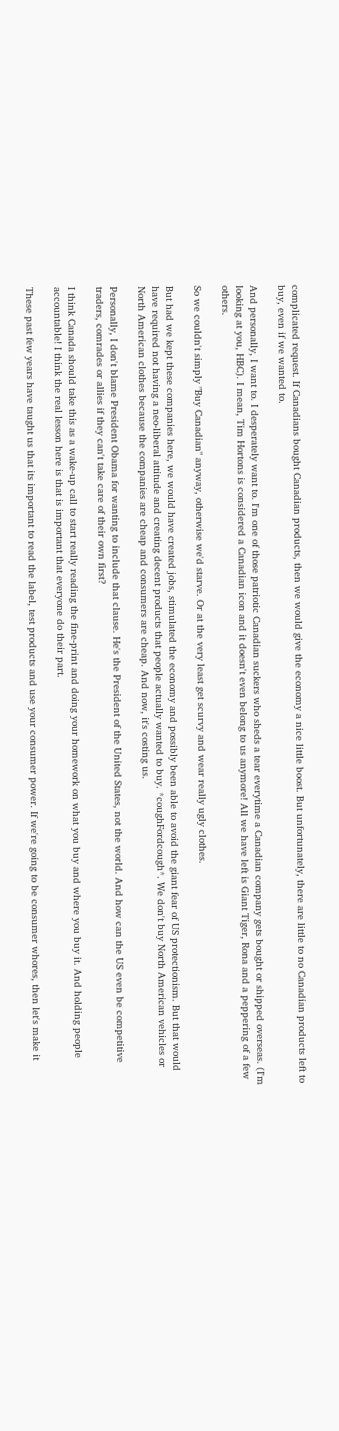complicated request. If Canadians bought Canadian products, then we would give the economy a nice little boost. But unfortunately, there are little to no Canadian products left to buy, even if we wanted to.

And personally, I want to. I desperately want to. I'm one of those patriotic Canadian suckers who sheds a tear everytime a Canadian company gets bought or shipped overseas. (I'm looking at you, HBC). I mean, Tim Hortons is considered a Canadian icon and it doesn't even belong to us anymore! All we have left is Giant Tiger, Rona and a peppering of a few others.

So we couldn't simply "Buy Canadian" anyway, otherwise we'd starve. Or at the very least get scurvy and wear really ugly clothes.

But had we kept these companies here, we would have created jobs, stimulated the economy and possibly been able to avoid the giant fear of US protectionism. But that would have required not having a neo-liberal attitude and creating decent products that people actually wanted to buy. *coughFordcough*. We don't buy North American vehicles or North American clothes because the companies are cheap and consumers are cheap. And now, it's costing us.

Personally, I don't blame President Obama for wanting to include that clause. He's the President of the United States, not the world. And how can the US even be competitive traders, comrades or allies if they can't take care of their own first?

I think Canada should take this as a wake-up call to start really reading the fine-print and doing your homework on what you buy and where you buy it. And holding people accountable! I think the real lesson here is that is important that everyone do their part.

These past few years have taught us that its important to read the label, test products and use your consumer power. If we're going to be consumer whores, then let's make it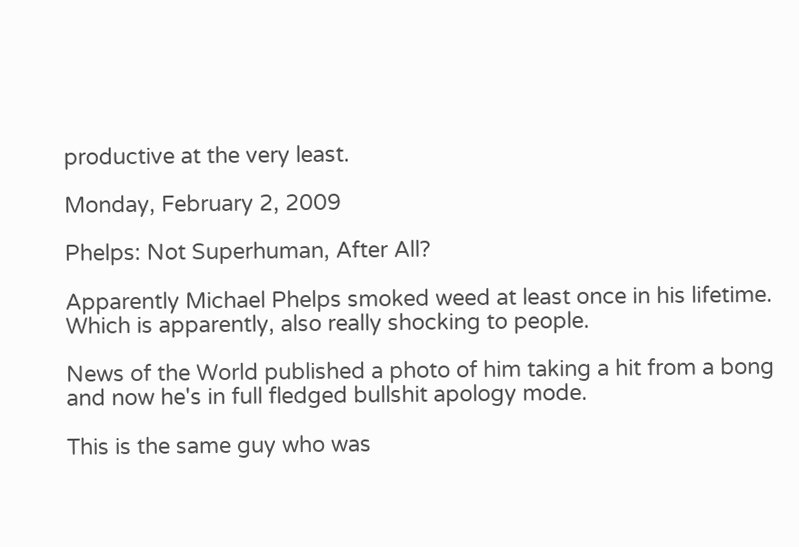productive at the very least.

Monday, February 2, 2009

Phelps: Not Superhuman, After All?

Apparently Michael Phelps smoked weed at least once in his lifetime. Which is apparently, also really shocking to people.

News of the World published a photo of him taking a hit from a bong and now he's in full fledged bullshit apology mode.

This is the same guy who was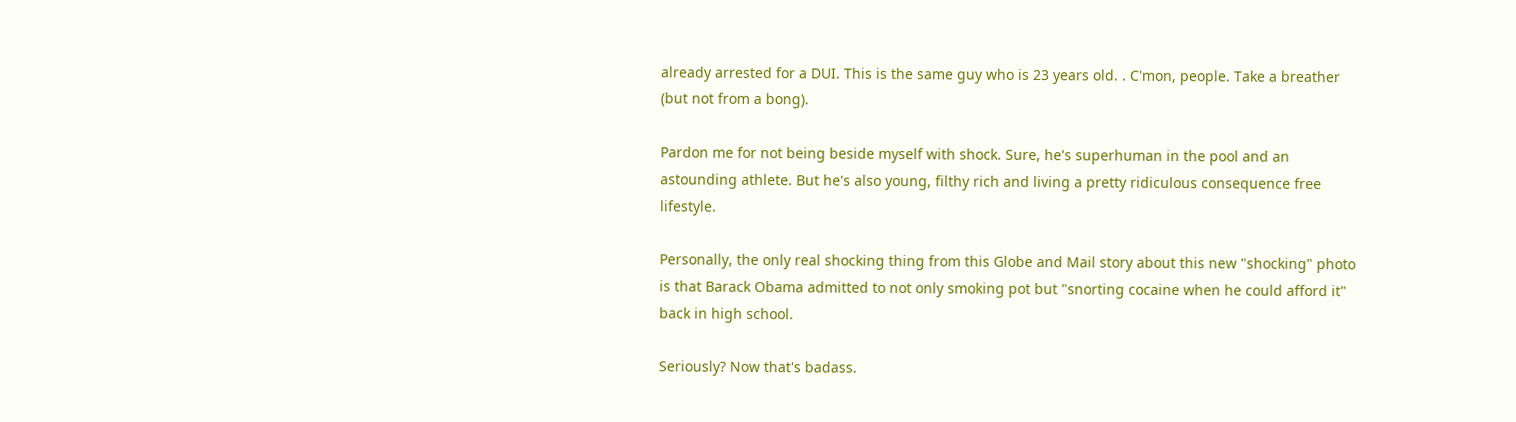already arrested for a DUI. This is the same guy who is 23 years old. . C'mon, people. Take a breather (but not from a bong).

Pardon me for not being beside myself with shock. Sure, he's superhuman in the pool and an astounding athlete. But he's also young, filthy rich and living a pretty ridiculous consequence free lifestyle.

Personally, the only real shocking thing from this Globe and Mail story about this new "shocking" photo is that Barack Obama admitted to not only smoking pot but "snorting cocaine when he could afford it" back in high school.

Seriously? Now that's badass.